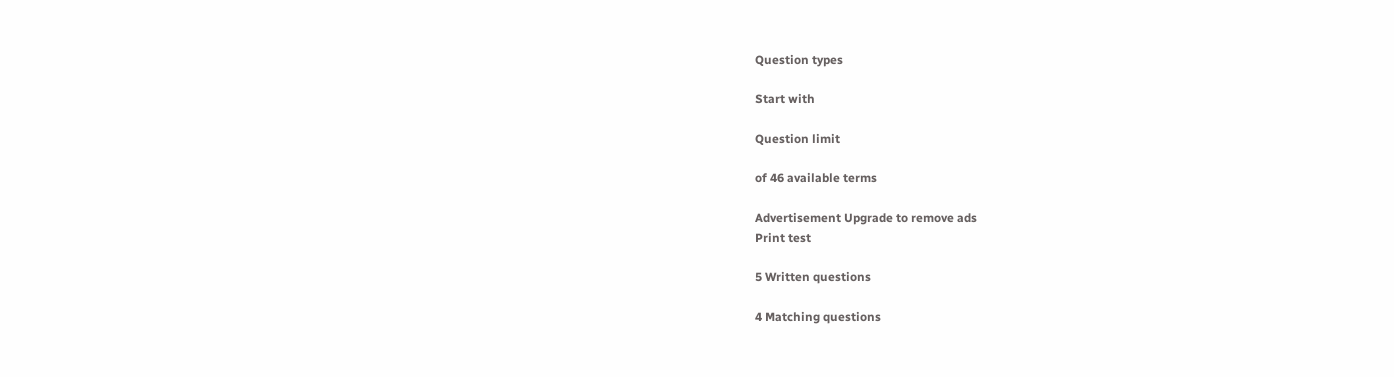Question types

Start with

Question limit

of 46 available terms

Advertisement Upgrade to remove ads
Print test

5 Written questions

4 Matching questions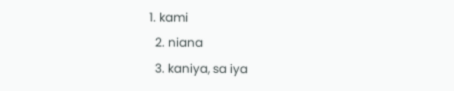1. kami
  2. niana
  3. kaniya, sa iya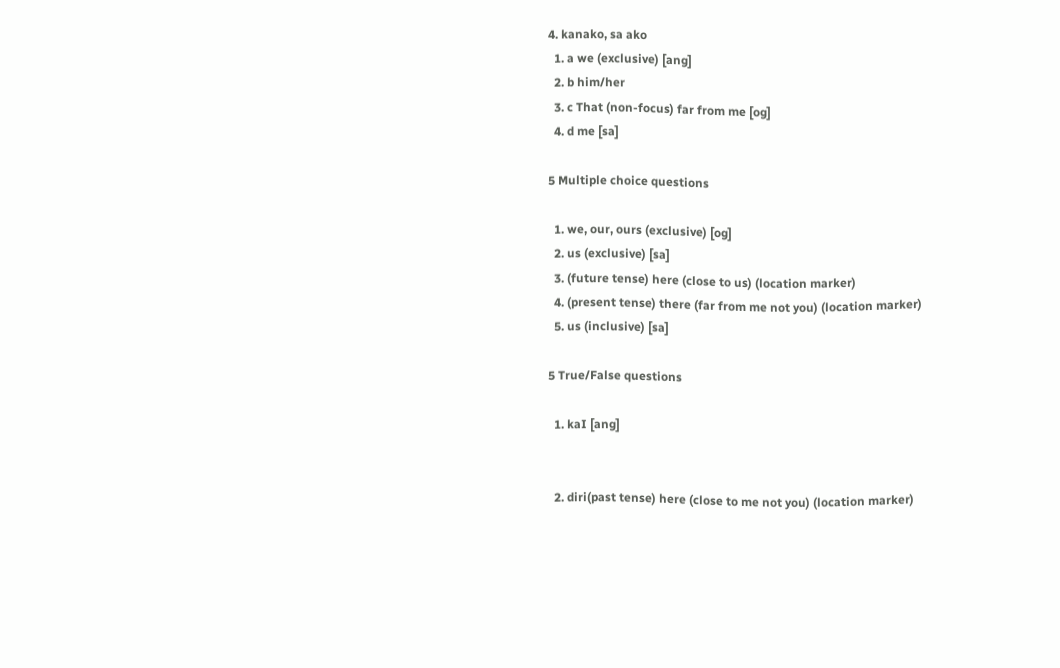4. kanako, sa ako
  1. a we (exclusive) [ang]
  2. b him/her
  3. c That (non-focus) far from me [og]
  4. d me [sa]

5 Multiple choice questions

  1. we, our, ours (exclusive) [og]
  2. us (exclusive) [sa]
  3. (future tense) here (close to us) (location marker)
  4. (present tense) there (far from me not you) (location marker)
  5. us (inclusive) [sa]

5 True/False questions

  1. kaI [ang]


  2. diri(past tense) here (close to me not you) (location marker)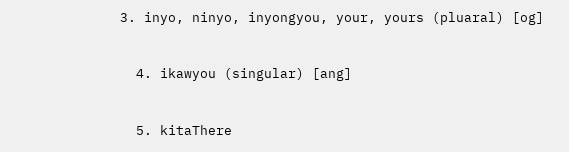3. inyo, ninyo, inyongyou, your, yours (pluaral) [og]


  4. ikawyou (singular) [ang]


  5. kitaThere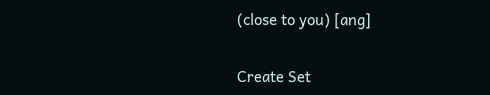(close to you) [ang]


Create Set